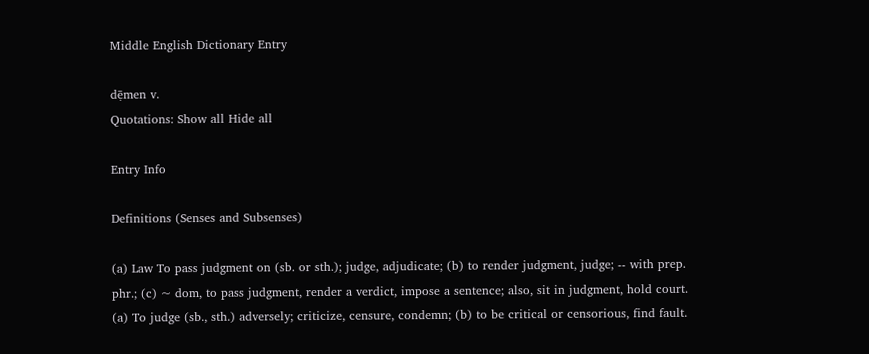Middle English Dictionary Entry

dẹ̄men v.
Quotations: Show all Hide all

Entry Info

Definitions (Senses and Subsenses)

(a) Law To pass judgment on (sb. or sth.); judge, adjudicate; (b) to render judgment, judge; -- with prep. phr.; (c) ~ dom, to pass judgment, render a verdict, impose a sentence; also, sit in judgment, hold court.
(a) To judge (sb., sth.) adversely; criticize, censure, condemn; (b) to be critical or censorious, find fault.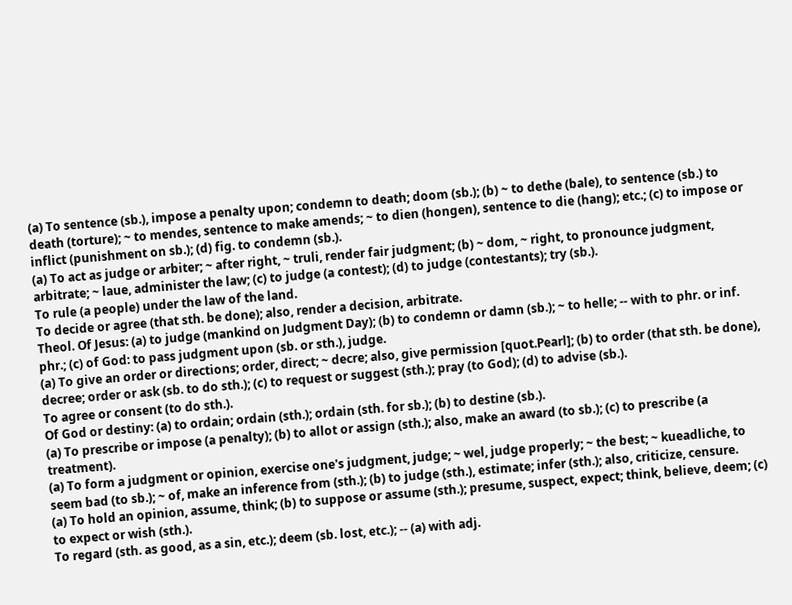(a) To sentence (sb.), impose a penalty upon; condemn to death; doom (sb.); (b) ~ to dethe (bale), to sentence (sb.) to death (torture); ~ to mendes, sentence to make amends; ~ to dien (hongen), sentence to die (hang); etc.; (c) to impose or inflict (punishment on sb.); (d) fig. to condemn (sb.).
(a) To act as judge or arbiter; ~ after right, ~ truli, render fair judgment; (b) ~ dom, ~ right, to pronounce judgment, arbitrate; ~ laue, administer the law; (c) to judge (a contest); (d) to judge (contestants); try (sb.).
To rule (a people) under the law of the land.
To decide or agree (that sth. be done); also, render a decision, arbitrate.
Theol. Of Jesus: (a) to judge (mankind on Judgment Day); (b) to condemn or damn (sb.); ~ to helle; -- with to phr. or inf. phr.; (c) of God: to pass judgment upon (sb. or sth.), judge.
(a) To give an order or directions; order, direct; ~ decre; also, give permission [quot.Pearl]; (b) to order (that sth. be done), decree; order or ask (sb. to do sth.); (c) to request or suggest (sth.); pray (to God); (d) to advise (sb.).
To agree or consent (to do sth.).
Of God or destiny: (a) to ordain; ordain (sth.); ordain (sth. for sb.); (b) to destine (sb.).
(a) To prescribe or impose (a penalty); (b) to allot or assign (sth.); also, make an award (to sb.); (c) to prescribe (a treatment).
(a) To form a judgment or opinion, exercise one's judgment, judge; ~ wel, judge properly; ~ the best; ~ kueadliche, to seem bad (to sb.); ~ of, make an inference from (sth.); (b) to judge (sth.), estimate; infer (sth.); also, criticize, censure.
(a) To hold an opinion, assume, think; (b) to suppose or assume (sth.); presume, suspect, expect; think, believe, deem; (c) to expect or wish (sth.).
To regard (sth. as good, as a sin, etc.); deem (sb. lost, etc.); -- (a) with adj.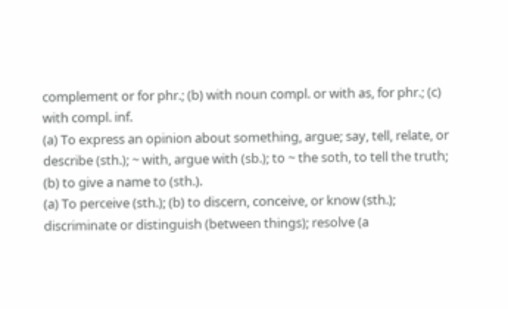complement or for phr.; (b) with noun compl. or with as, for phr.; (c) with compl. inf.
(a) To express an opinion about something, argue; say, tell, relate, or describe (sth.); ~ with, argue with (sb.); to ~ the soth, to tell the truth; (b) to give a name to (sth.).
(a) To perceive (sth.); (b) to discern, conceive, or know (sth.); discriminate or distinguish (between things); resolve (a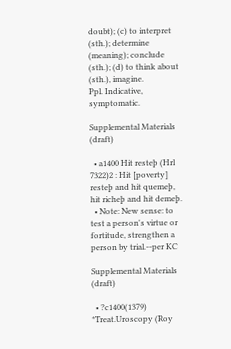doubt); (c) to interpret (sth.); determine (meaning); conclude (sth.); (d) to think about (sth.), imagine.
Ppl. Indicative, symptomatic.

Supplemental Materials (draft)

  • a1400 Hit resteþ (Hrl 7322)2 : Hit [poverty] resteþ and hit quemeþ, hit richeþ and hit demeþ.
  • Note: New sense: to test a person's virtue or fortitude, strengthen a person by trial.--per KC

Supplemental Materials (draft)

  • ?c1400(1379) *Treat.Uroscopy (Roy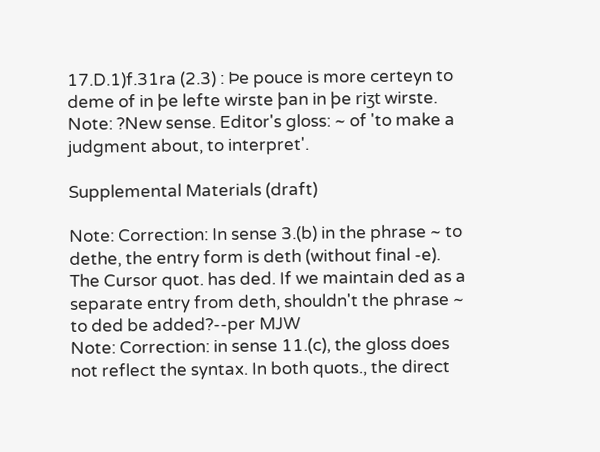17.D.1)f.31ra (2.3) : Þe pouce is more certeyn to deme of in þe lefte wirste þan in þe riʒt wirste.
Note: ?New sense. Editor's gloss: ~ of 'to make a judgment about, to interpret'.

Supplemental Materials (draft)

Note: Correction: In sense 3.(b) in the phrase ~ to dethe, the entry form is deth (without final -e). The Cursor quot. has ded. If we maintain ded as a separate entry from deth, shouldn't the phrase ~ to ded be added?--per MJW
Note: Correction: in sense 11.(c), the gloss does not reflect the syntax. In both quots., the direct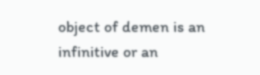object of demen is an infinitive or an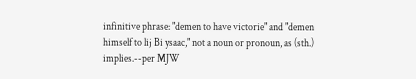infinitive phrase: "demen to have victorie" and "demen himself to lij Bi ysaac," not a noun or pronoun, as (sth.) implies.--per MJW